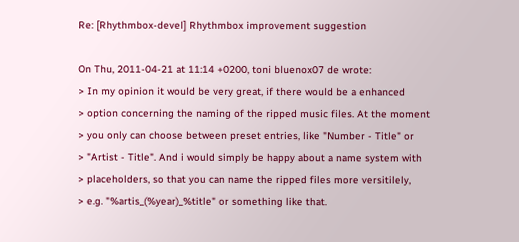Re: [Rhythmbox-devel] Rhythmbox improvement suggestion

On Thu, 2011-04-21 at 11:14 +0200, toni bluenox07 de wrote:
> In my opinion it would be very great, if there would be a enhanced
> option concerning the naming of the ripped music files. At the moment
> you only can choose between preset entries, like "Number - Title" or
> "Artist - Title". And i would simply be happy about a name system with
> placeholders, so that you can name the ripped files more versitilely,
> e.g. "%artis_(%year)_%title" or something like that.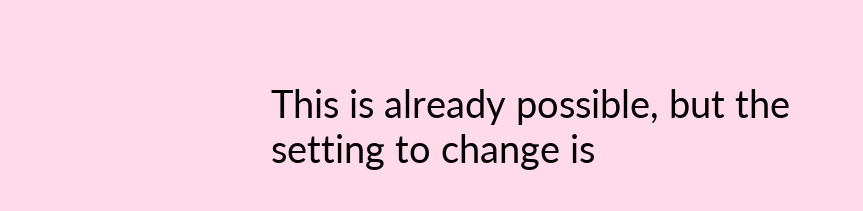This is already possible, but the setting to change is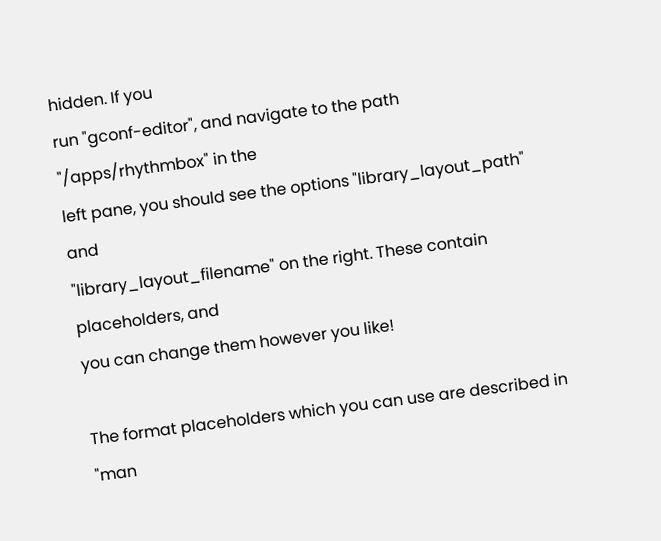hidden. If you
run "gconf-editor", and navigate to the path "/apps/rhythmbox" in the
left pane, you should see the options "library_layout_path" and
"library_layout_filename" on the right. These contain placeholders, and
you can change them however you like!

The format placeholders which you can use are described in "man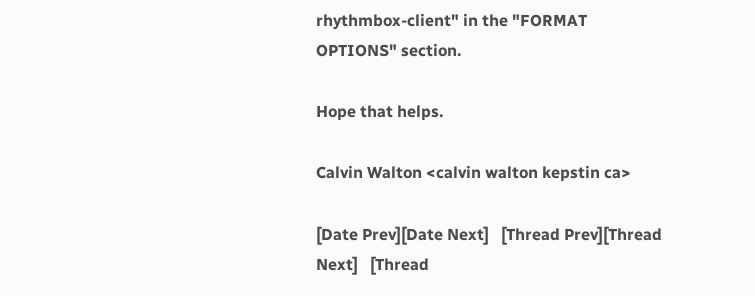rhythmbox-client" in the "FORMAT OPTIONS" section.

Hope that helps.

Calvin Walton <calvin walton kepstin ca>

[Date Prev][Date Next]   [Thread Prev][Thread Next]   [Thread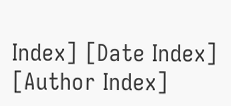Index] [Date Index] [Author Index]